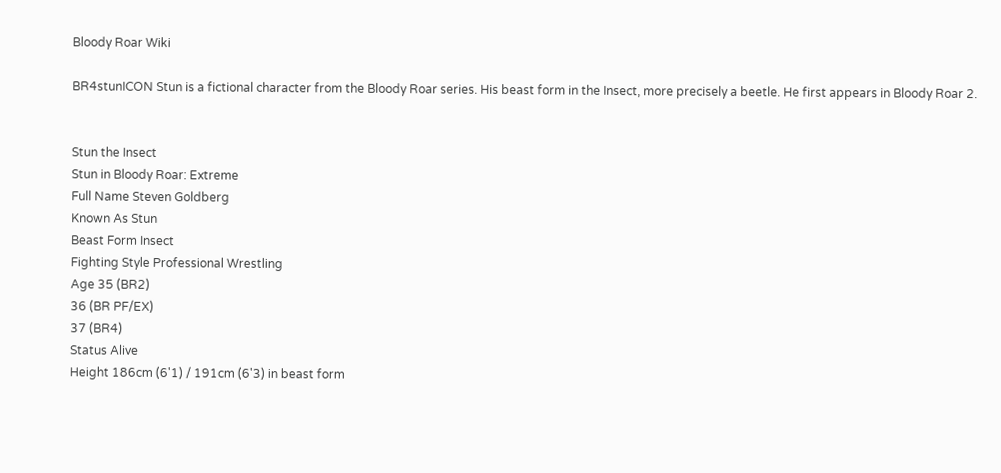Bloody Roar Wiki

BR4stunICON Stun is a fictional character from the Bloody Roar series. His beast form in the Insect, more precisely a beetle. He first appears in Bloody Roar 2.


Stun the Insect
Stun in Bloody Roar: Extreme
Full Name Steven Goldberg
Known As Stun
Beast Form Insect
Fighting Style Professional Wrestling
Age 35 (BR2)
36 (BR PF/EX)
37 (BR4)
Status Alive
Height 186cm (6'1) / 191cm (6'3) in beast form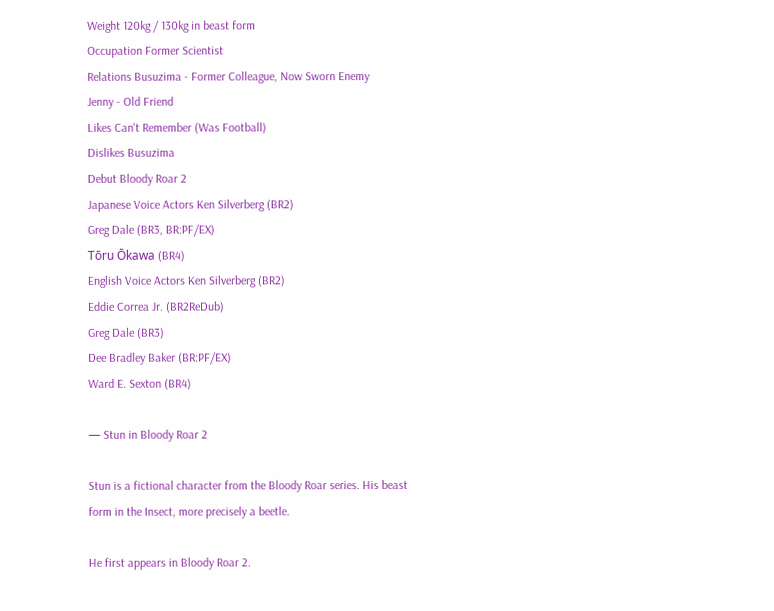Weight 120kg / 130kg in beast form
Occupation Former Scientist
Relations Busuzima - Former Colleague, Now Sworn Enemy
Jenny - Old Friend
Likes Can't Remember (Was Football)
Dislikes Busuzima
Debut Bloody Roar 2
Japanese Voice Actors Ken Silverberg (BR2)
Greg Dale (BR3, BR:PF/EX)
Tōru Ōkawa (BR4)
English Voice Actors Ken Silverberg (BR2)
Eddie Correa Jr. (BR2ReDub)
Greg Dale (BR3)
Dee Bradley Baker (BR:PF/EX)
Ward E. Sexton (BR4)

— Stun in Bloody Roar 2

Stun is a fictional character from the Bloody Roar series. His beast form in the Insect, more precisely a beetle.

He first appears in Bloody Roar 2.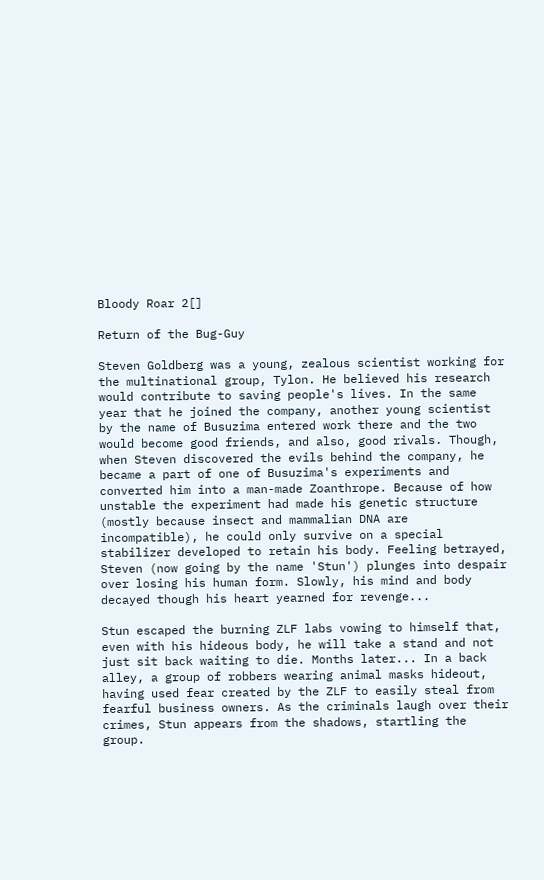Bloody Roar 2[]

Return of the Bug-Guy

Steven Goldberg was a young, zealous scientist working for the multinational group, Tylon. He believed his research would contribute to saving people's lives. In the same year that he joined the company, another young scientist by the name of Busuzima entered work there and the two would become good friends, and also, good rivals. Though, when Steven discovered the evils behind the company, he became a part of one of Busuzima's experiments and converted him into a man-made Zoanthrope. Because of how unstable the experiment had made his genetic structure (mostly because insect and mammalian DNA are incompatible), he could only survive on a special stabilizer developed to retain his body. Feeling betrayed, Steven (now going by the name 'Stun') plunges into despair over losing his human form. Slowly, his mind and body decayed though his heart yearned for revenge...

Stun escaped the burning ZLF labs vowing to himself that, even with his hideous body, he will take a stand and not just sit back waiting to die. Months later... In a back alley, a group of robbers wearing animal masks hideout, having used fear created by the ZLF to easily steal from fearful business owners. As the criminals laugh over their crimes, Stun appears from the shadows, startling the group.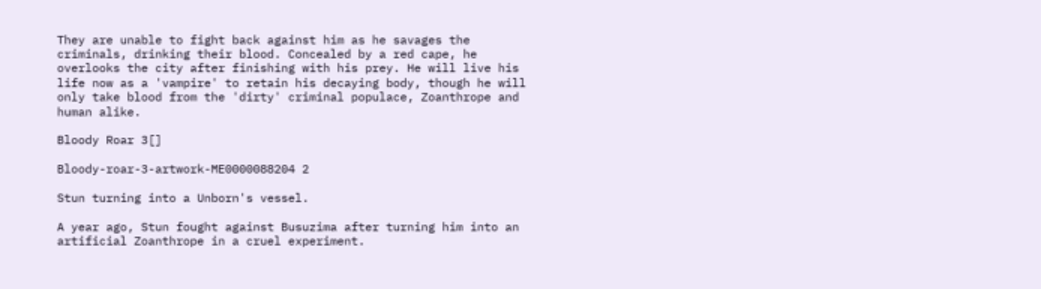They are unable to fight back against him as he savages the criminals, drinking their blood. Concealed by a red cape, he overlooks the city after finishing with his prey. He will live his life now as a 'vampire' to retain his decaying body, though he will only take blood from the 'dirty' criminal populace, Zoanthrope and human alike.

Bloody Roar 3[]

Bloody-roar-3-artwork-ME0000088204 2

Stun turning into a Unborn's vessel.

A year ago, Stun fought against Busuzima after turning him into an artificial Zoanthrope in a cruel experiment.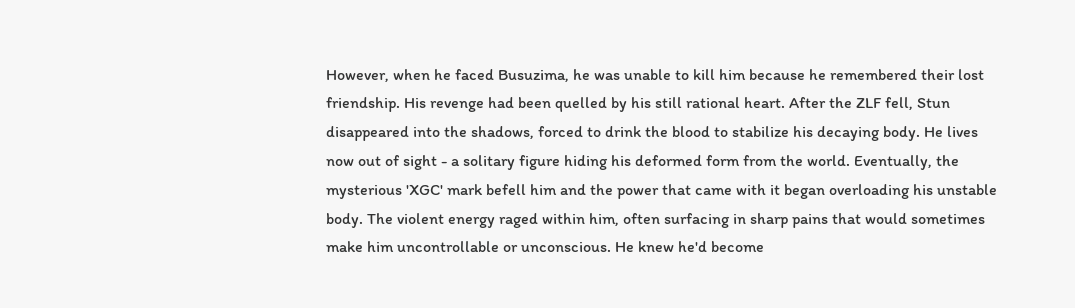However, when he faced Busuzima, he was unable to kill him because he remembered their lost friendship. His revenge had been quelled by his still rational heart. After the ZLF fell, Stun disappeared into the shadows, forced to drink the blood to stabilize his decaying body. He lives now out of sight - a solitary figure hiding his deformed form from the world. Eventually, the mysterious 'XGC' mark befell him and the power that came with it began overloading his unstable body. The violent energy raged within him, often surfacing in sharp pains that would sometimes make him uncontrollable or unconscious. He knew he'd become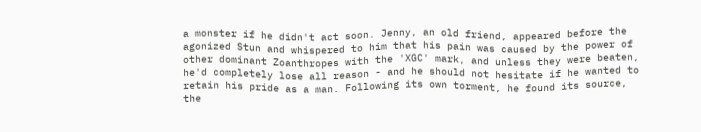a monster if he didn't act soon. Jenny, an old friend, appeared before the agonized Stun and whispered to him that his pain was caused by the power of other dominant Zoanthropes with the 'XGC' mark, and unless they were beaten, he'd completely lose all reason - and he should not hesitate if he wanted to retain his pride as a man. Following its own torment, he found its source, the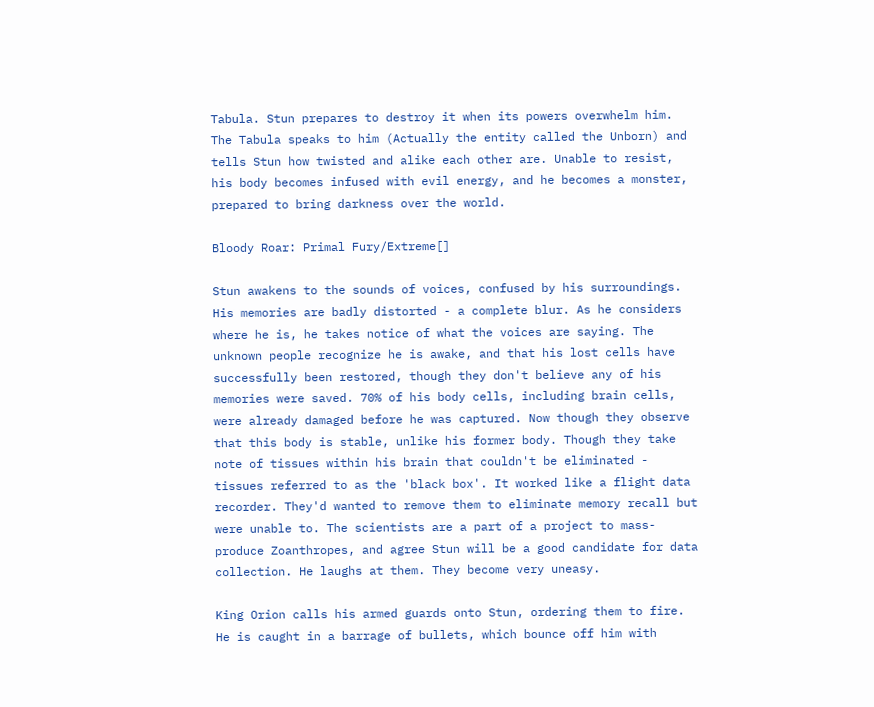Tabula. Stun prepares to destroy it when its powers overwhelm him. The Tabula speaks to him (Actually the entity called the Unborn) and tells Stun how twisted and alike each other are. Unable to resist, his body becomes infused with evil energy, and he becomes a monster, prepared to bring darkness over the world.

Bloody Roar: Primal Fury/Extreme[]

Stun awakens to the sounds of voices, confused by his surroundings. His memories are badly distorted - a complete blur. As he considers where he is, he takes notice of what the voices are saying. The unknown people recognize he is awake, and that his lost cells have successfully been restored, though they don't believe any of his memories were saved. 70% of his body cells, including brain cells, were already damaged before he was captured. Now though they observe that this body is stable, unlike his former body. Though they take note of tissues within his brain that couldn't be eliminated - tissues referred to as the 'black box'. It worked like a flight data recorder. They'd wanted to remove them to eliminate memory recall but were unable to. The scientists are a part of a project to mass-produce Zoanthropes, and agree Stun will be a good candidate for data collection. He laughs at them. They become very uneasy.

King Orion calls his armed guards onto Stun, ordering them to fire. He is caught in a barrage of bullets, which bounce off him with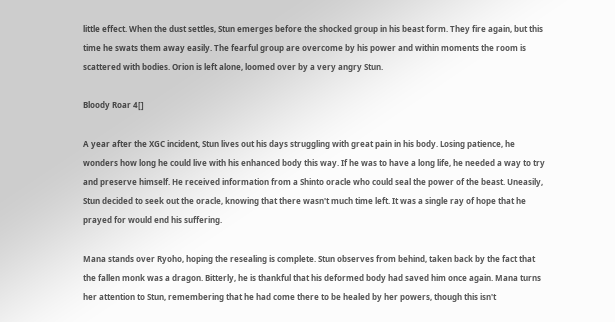little effect. When the dust settles, Stun emerges before the shocked group in his beast form. They fire again, but this time he swats them away easily. The fearful group are overcome by his power and within moments the room is scattered with bodies. Orion is left alone, loomed over by a very angry Stun.

Bloody Roar 4[]

A year after the XGC incident, Stun lives out his days struggling with great pain in his body. Losing patience, he wonders how long he could live with his enhanced body this way. If he was to have a long life, he needed a way to try and preserve himself. He received information from a Shinto oracle who could seal the power of the beast. Uneasily, Stun decided to seek out the oracle, knowing that there wasn't much time left. It was a single ray of hope that he prayed for would end his suffering.

Mana stands over Ryoho, hoping the resealing is complete. Stun observes from behind, taken back by the fact that the fallen monk was a dragon. Bitterly, he is thankful that his deformed body had saved him once again. Mana turns her attention to Stun, remembering that he had come there to be healed by her powers, though this isn't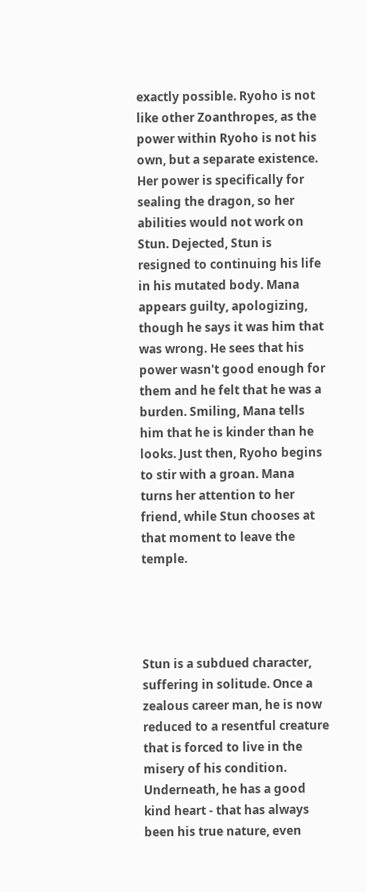exactly possible. Ryoho is not like other Zoanthropes, as the power within Ryoho is not his own, but a separate existence. Her power is specifically for sealing the dragon, so her abilities would not work on Stun. Dejected, Stun is resigned to continuing his life in his mutated body. Mana appears guilty, apologizing, though he says it was him that was wrong. He sees that his power wasn't good enough for them and he felt that he was a burden. Smiling, Mana tells him that he is kinder than he looks. Just then, Ryoho begins to stir with a groan. Mana turns her attention to her friend, while Stun chooses at that moment to leave the temple.




Stun is a subdued character, suffering in solitude. Once a zealous career man, he is now reduced to a resentful creature that is forced to live in the misery of his condition. Underneath, he has a good kind heart - that has always been his true nature, even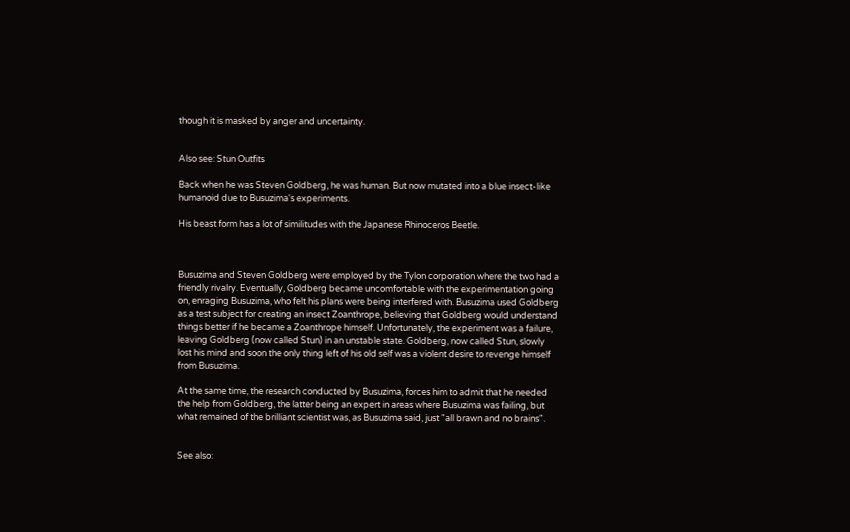though it is masked by anger and uncertainty.


Also see: Stun Outfits

Back when he was Steven Goldberg, he was human. But now mutated into a blue insect-like humanoid due to Busuzima's experiments.

His beast form has a lot of similitudes with the Japanese Rhinoceros Beetle.



Busuzima and Steven Goldberg were employed by the Tylon corporation where the two had a friendly rivalry. Eventually, Goldberg became uncomfortable with the experimentation going on, enraging Busuzima, who felt his plans were being interfered with. Busuzima used Goldberg as a test subject for creating an insect Zoanthrope, believing that Goldberg would understand things better if he became a Zoanthrope himself. Unfortunately, the experiment was a failure, leaving Goldberg (now called Stun) in an unstable state. Goldberg, now called Stun, slowly lost his mind and soon the only thing left of his old self was a violent desire to revenge himself from Busuzima.

At the same time, the research conducted by Busuzima, forces him to admit that he needed the help from Goldberg, the latter being an expert in areas where Busuzima was failing, but what remained of the brilliant scientist was, as Busuzima said, just "all brawn and no brains".


See also: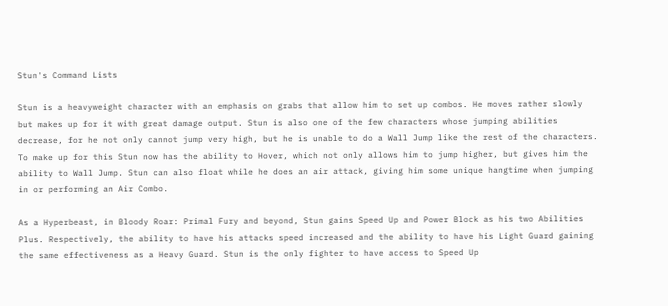Stun's Command Lists

Stun is a heavyweight character with an emphasis on grabs that allow him to set up combos. He moves rather slowly but makes up for it with great damage output. Stun is also one of the few characters whose jumping abilities decrease, for he not only cannot jump very high, but he is unable to do a Wall Jump like the rest of the characters. To make up for this Stun now has the ability to Hover, which not only allows him to jump higher, but gives him the ability to Wall Jump. Stun can also float while he does an air attack, giving him some unique hangtime when jumping in or performing an Air Combo.

As a Hyperbeast, in Bloody Roar: Primal Fury and beyond, Stun gains Speed Up and Power Block as his two Abilities Plus. Respectively, the ability to have his attacks speed increased and the ability to have his Light Guard gaining the same effectiveness as a Heavy Guard. Stun is the only fighter to have access to Speed Up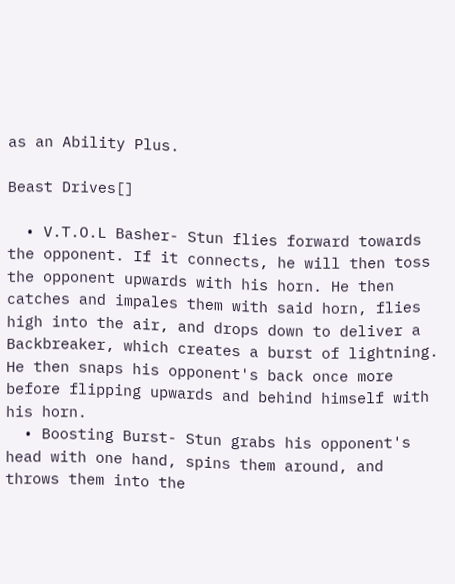as an Ability Plus.

Beast Drives[]

  • V.T.O.L Basher- Stun flies forward towards the opponent. If it connects, he will then toss the opponent upwards with his horn. He then catches and impales them with said horn, flies high into the air, and drops down to deliver a Backbreaker, which creates a burst of lightning. He then snaps his opponent's back once more before flipping upwards and behind himself with his horn.
  • Boosting Burst- Stun grabs his opponent's head with one hand, spins them around, and throws them into the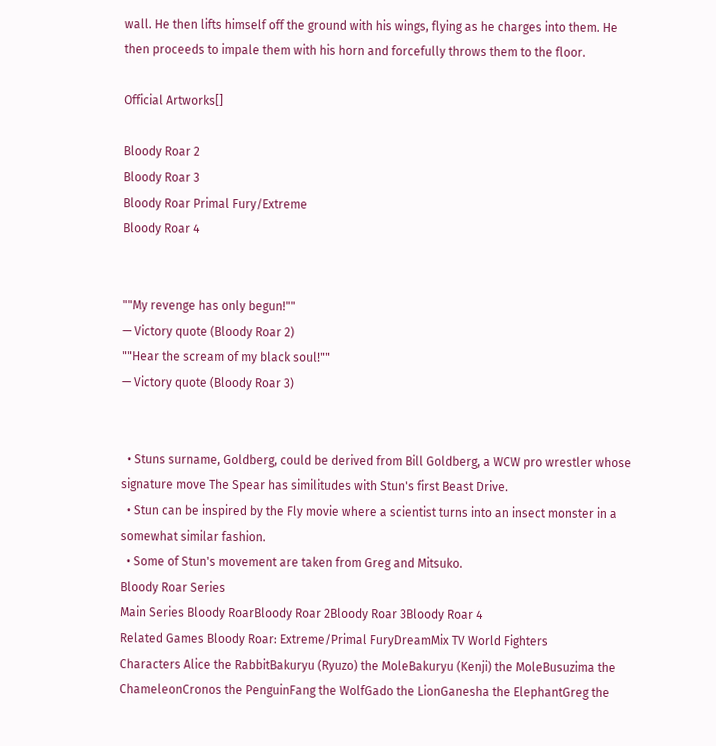wall. He then lifts himself off the ground with his wings, flying as he charges into them. He then proceeds to impale them with his horn and forcefully throws them to the floor.

Official Artworks[]

Bloody Roar 2
Bloody Roar 3
Bloody Roar Primal Fury/Extreme
Bloody Roar 4


""My revenge has only begun!""
— Victory quote (Bloody Roar 2)
""Hear the scream of my black soul!""
— Victory quote (Bloody Roar 3)


  • Stuns surname, Goldberg, could be derived from Bill Goldberg, a WCW pro wrestler whose signature move The Spear has similitudes with Stun's first Beast Drive.
  • Stun can be inspired by the Fly movie where a scientist turns into an insect monster in a somewhat similar fashion.
  • Some of Stun's movement are taken from Greg and Mitsuko.
Bloody Roar Series
Main Series Bloody RoarBloody Roar 2Bloody Roar 3Bloody Roar 4
Related Games Bloody Roar: Extreme/Primal FuryDreamMix TV World Fighters
Characters Alice the RabbitBakuryu (Ryuzo) the MoleBakuryu (Kenji) the MoleBusuzima the ChameleonCronos the PenguinFang the WolfGado the LionGanesha the ElephantGreg the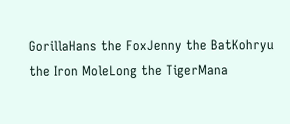GorillaHans the FoxJenny the BatKohryu the Iron MoleLong the TigerMana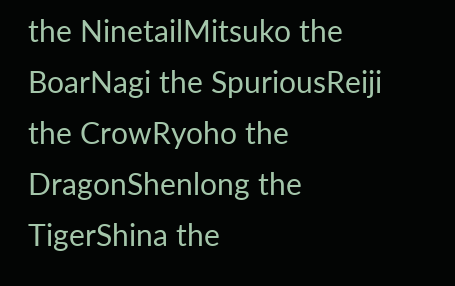the NinetailMitsuko the BoarNagi the SpuriousReiji the CrowRyoho the DragonShenlong the TigerShina the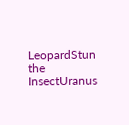LeopardStun the InsectUranus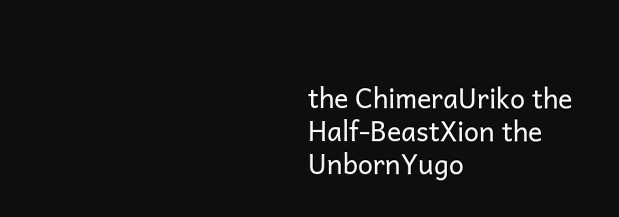the ChimeraUriko the Half-BeastXion the UnbornYugo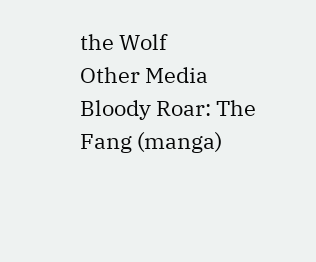the Wolf
Other Media Bloody Roar: The Fang (manga)